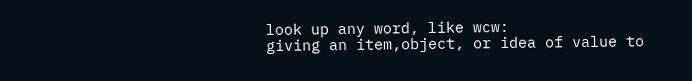look up any word, like wcw:
giving an item,object, or idea of value to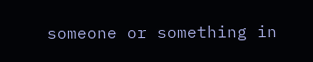someone or something in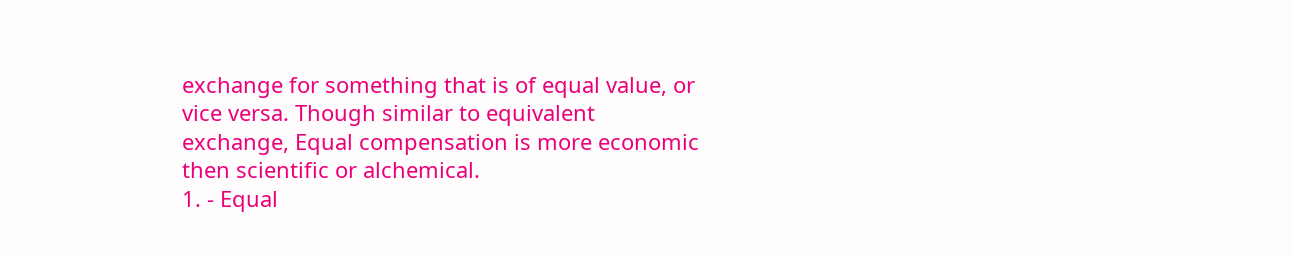exchange for something that is of equal value, or vice versa. Though similar to equivalent exchange, Equal compensation is more economic then scientific or alchemical.
1. - Equal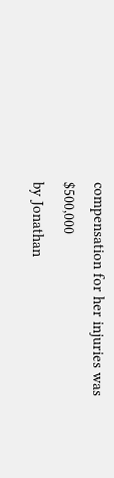compensation for her injuries was $500,000
by Jonathan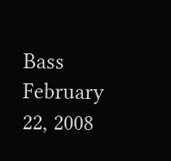Bass February 22, 2008